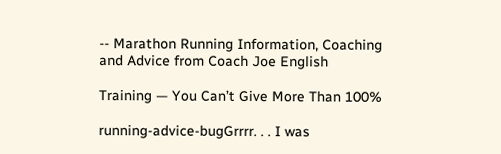-- Marathon Running Information, Coaching and Advice from Coach Joe English

Training — You Can’t Give More Than 100%

running-advice-bugGrrrr. . . I was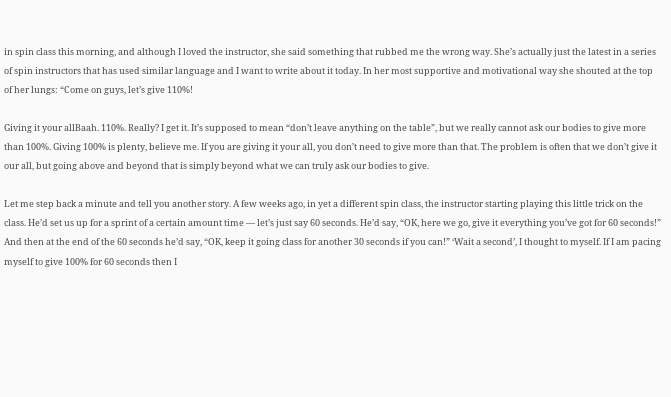in spin class this morning, and although I loved the instructor, she said something that rubbed me the wrong way. She’s actually just the latest in a series of spin instructors that has used similar language and I want to write about it today. In her most supportive and motivational way she shouted at the top of her lungs: “Come on guys, let’s give 110%!

Giving it your allBaah. 110%. Really? I get it. It’s supposed to mean “don’t leave anything on the table”, but we really cannot ask our bodies to give more than 100%. Giving 100% is plenty, believe me. If you are giving it your all, you don’t need to give more than that. The problem is often that we don’t give it our all, but going above and beyond that is simply beyond what we can truly ask our bodies to give.

Let me step back a minute and tell you another story. A few weeks ago, in yet a different spin class, the instructor starting playing this little trick on the class. He’d set us up for a sprint of a certain amount time — let’s just say 60 seconds. He’d say, “OK, here we go, give it everything you’ve got for 60 seconds!” And then at the end of the 60 seconds he’d say, “OK, keep it going class for another 30 seconds if you can!” ‘Wait a second’, I thought to myself. If I am pacing myself to give 100% for 60 seconds then I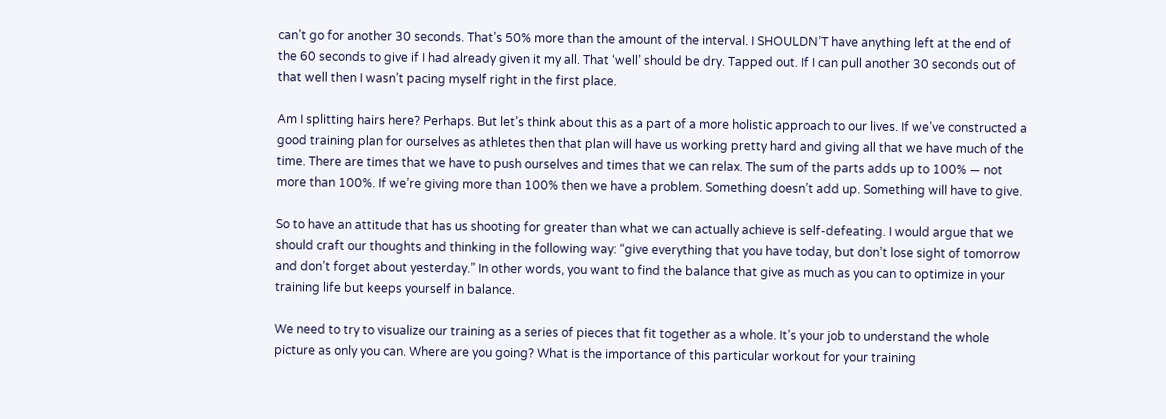can’t go for another 30 seconds. That’s 50% more than the amount of the interval. I SHOULDN’T have anything left at the end of the 60 seconds to give if I had already given it my all. That ‘well’ should be dry. Tapped out. If I can pull another 30 seconds out of that well then I wasn’t pacing myself right in the first place.

Am I splitting hairs here? Perhaps. But let’s think about this as a part of a more holistic approach to our lives. If we’ve constructed a good training plan for ourselves as athletes then that plan will have us working pretty hard and giving all that we have much of the time. There are times that we have to push ourselves and times that we can relax. The sum of the parts adds up to 100% — not more than 100%. If we’re giving more than 100% then we have a problem. Something doesn’t add up. Something will have to give.

So to have an attitude that has us shooting for greater than what we can actually achieve is self-defeating. I would argue that we should craft our thoughts and thinking in the following way: “give everything that you have today, but don’t lose sight of tomorrow and don’t forget about yesterday.” In other words, you want to find the balance that give as much as you can to optimize in your training life but keeps yourself in balance.

We need to try to visualize our training as a series of pieces that fit together as a whole. It’s your job to understand the whole picture as only you can. Where are you going? What is the importance of this particular workout for your training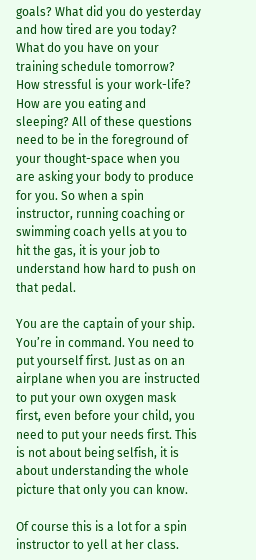goals? What did you do yesterday and how tired are you today? What do you have on your training schedule tomorrow? How stressful is your work-life? How are you eating and sleeping? All of these questions need to be in the foreground of your thought-space when you are asking your body to produce for you. So when a spin instructor, running coaching or swimming coach yells at you to hit the gas, it is your job to understand how hard to push on that pedal.

You are the captain of your ship. You’re in command. You need to put yourself first. Just as on an airplane when you are instructed to put your own oxygen mask first, even before your child, you need to put your needs first. This is not about being selfish, it is about understanding the whole picture that only you can know.

Of course this is a lot for a spin instructor to yell at her class.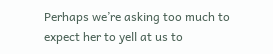Perhaps we’re asking too much to expect her to yell at us to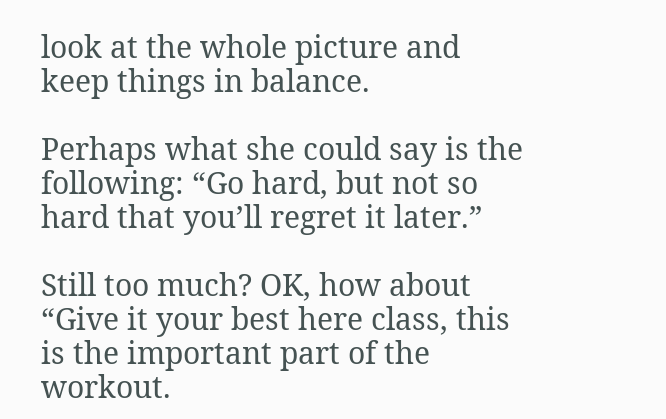look at the whole picture and keep things in balance.

Perhaps what she could say is the following: “Go hard, but not so hard that you’ll regret it later.”

Still too much? OK, how about “Give it your best here class, this is the important part of the workout.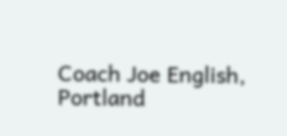Coach Joe English, Portland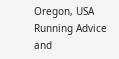Oregon, USA
Running Advice and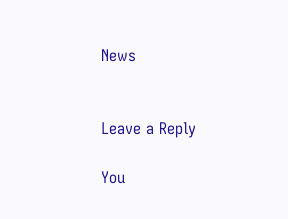News


Leave a Reply

You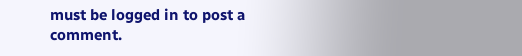must be logged in to post a comment.